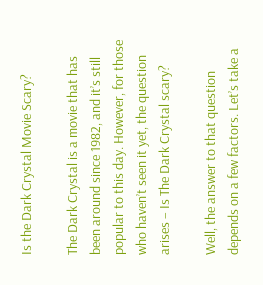Is the Dark Crystal Movie Scary?

The Dark Crystal is a movie that has been around since 1982, and it’s still popular to this day. However, for those who haven’t seen it yet, the question arises – Is The Dark Crystal scary?

Well, the answer to that question depends on a few factors. Let’s take a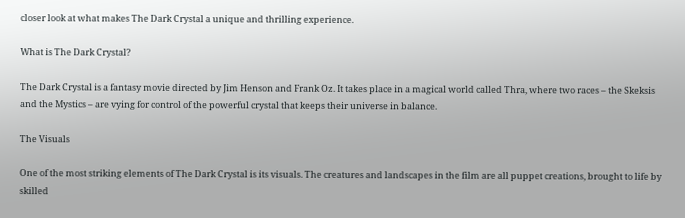closer look at what makes The Dark Crystal a unique and thrilling experience.

What is The Dark Crystal?

The Dark Crystal is a fantasy movie directed by Jim Henson and Frank Oz. It takes place in a magical world called Thra, where two races – the Skeksis and the Mystics – are vying for control of the powerful crystal that keeps their universe in balance.

The Visuals

One of the most striking elements of The Dark Crystal is its visuals. The creatures and landscapes in the film are all puppet creations, brought to life by skilled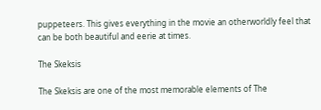puppeteers. This gives everything in the movie an otherworldly feel that can be both beautiful and eerie at times.

The Skeksis

The Skeksis are one of the most memorable elements of The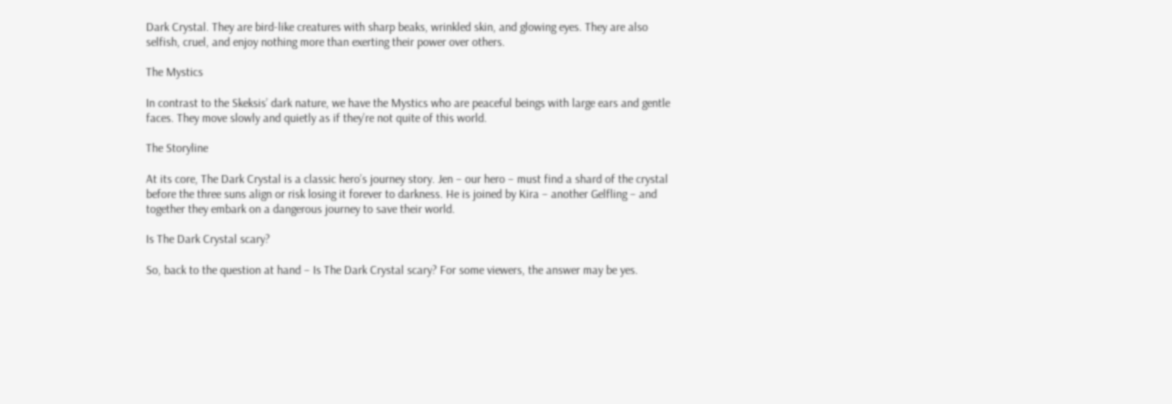Dark Crystal. They are bird-like creatures with sharp beaks, wrinkled skin, and glowing eyes. They are also selfish, cruel, and enjoy nothing more than exerting their power over others.

The Mystics

In contrast to the Skeksis’ dark nature, we have the Mystics who are peaceful beings with large ears and gentle faces. They move slowly and quietly as if they’re not quite of this world.

The Storyline

At its core, The Dark Crystal is a classic hero’s journey story. Jen – our hero – must find a shard of the crystal before the three suns align or risk losing it forever to darkness. He is joined by Kira – another Gelfling – and together they embark on a dangerous journey to save their world.

Is The Dark Crystal scary?

So, back to the question at hand – Is The Dark Crystal scary? For some viewers, the answer may be yes.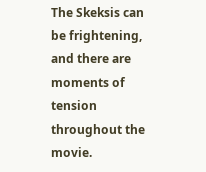The Skeksis can be frightening, and there are moments of tension throughout the movie.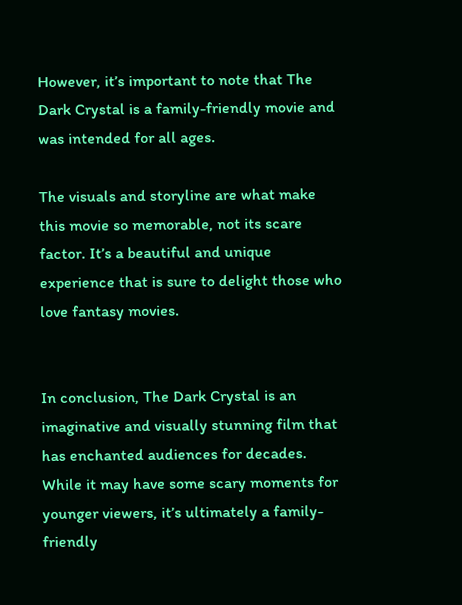However, it’s important to note that The Dark Crystal is a family-friendly movie and was intended for all ages.

The visuals and storyline are what make this movie so memorable, not its scare factor. It’s a beautiful and unique experience that is sure to delight those who love fantasy movies.


In conclusion, The Dark Crystal is an imaginative and visually stunning film that has enchanted audiences for decades. While it may have some scary moments for younger viewers, it’s ultimately a family-friendly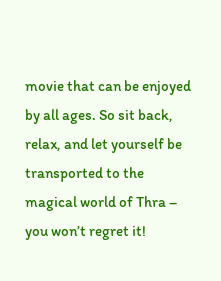movie that can be enjoyed by all ages. So sit back, relax, and let yourself be transported to the magical world of Thra – you won’t regret it!